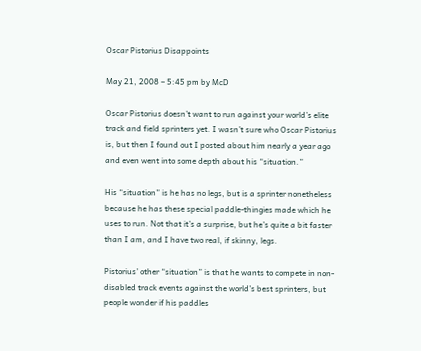Oscar Pistorius Disappoints

May 21, 2008 – 5:45 pm by McD

Oscar Pistorius doesn’t want to run against your world’s elite track and field sprinters yet. I wasn’t sure who Oscar Pistorius is, but then I found out I posted about him nearly a year ago and even went into some depth about his “situation.”

His “situation” is he has no legs, but is a sprinter nonetheless because he has these special paddle-thingies made which he uses to run. Not that it’s a surprise, but he’s quite a bit faster than I am, and I have two real, if skinny, legs.

Pistorius’ other “situation” is that he wants to compete in non-disabled track events against the world’s best sprinters, but people wonder if his paddles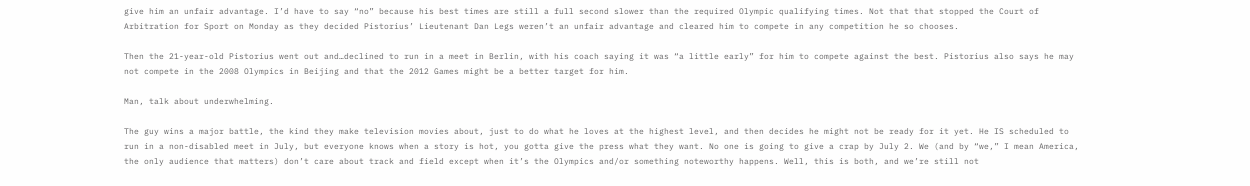give him an unfair advantage. I’d have to say “no” because his best times are still a full second slower than the required Olympic qualifying times. Not that that stopped the Court of Arbitration for Sport on Monday as they decided Pistorius’ Lieutenant Dan Legs weren’t an unfair advantage and cleared him to compete in any competition he so chooses.

Then the 21-year-old Pistorius went out and…declined to run in a meet in Berlin, with his coach saying it was “a little early” for him to compete against the best. Pistorius also says he may not compete in the 2008 Olympics in Beijing and that the 2012 Games might be a better target for him.

Man, talk about underwhelming.

The guy wins a major battle, the kind they make television movies about, just to do what he loves at the highest level, and then decides he might not be ready for it yet. He IS scheduled to run in a non-disabled meet in July, but everyone knows when a story is hot, you gotta give the press what they want. No one is going to give a crap by July 2. We (and by “we,” I mean America, the only audience that matters) don’t care about track and field except when it’s the Olympics and/or something noteworthy happens. Well, this is both, and we’re still not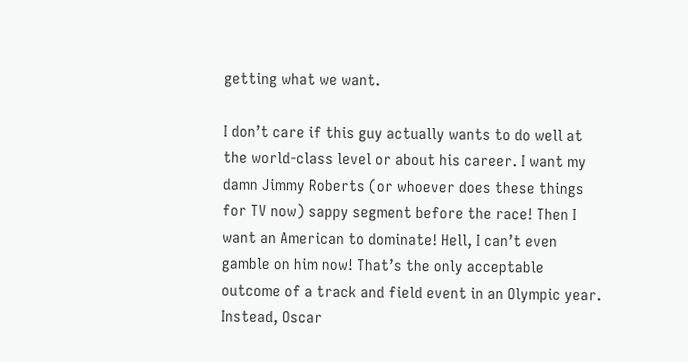getting what we want.

I don’t care if this guy actually wants to do well at the world-class level or about his career. I want my damn Jimmy Roberts (or whoever does these things for TV now) sappy segment before the race! Then I want an American to dominate! Hell, I can’t even gamble on him now! That’s the only acceptable outcome of a track and field event in an Olympic year. Instead, Oscar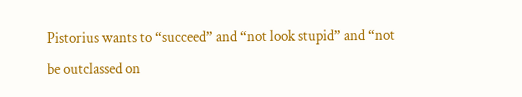Pistorius wants to “succeed” and “not look stupid” and “not be outclassed on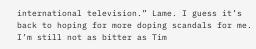international television.” Lame. I guess it’s back to hoping for more doping scandals for me. I’m still not as bitter as Tim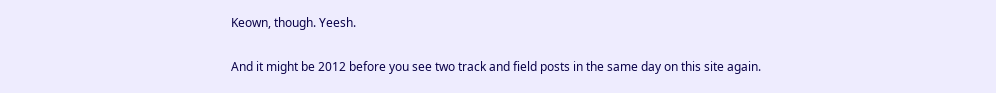Keown, though. Yeesh.

And it might be 2012 before you see two track and field posts in the same day on this site again.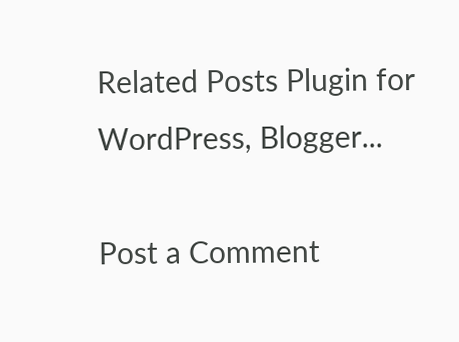Related Posts Plugin for WordPress, Blogger...

Post a Comment